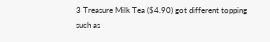3 Treasure Milk Tea ($4.90) got different topping such as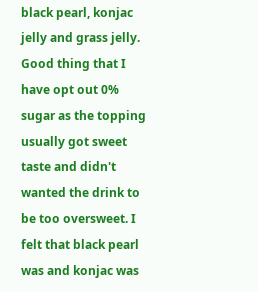black pearl, konjac jelly and grass jelly. Good thing that I have opt out 0% sugar as the topping usually got sweet taste and didn't wanted the drink to be too oversweet. I felt that black pearl was and konjac was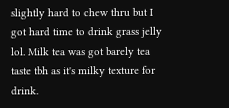slightly hard to chew thru but I got hard time to drink grass jelly lol. Milk tea was got barely tea taste tbh as it's milky texture for drink.